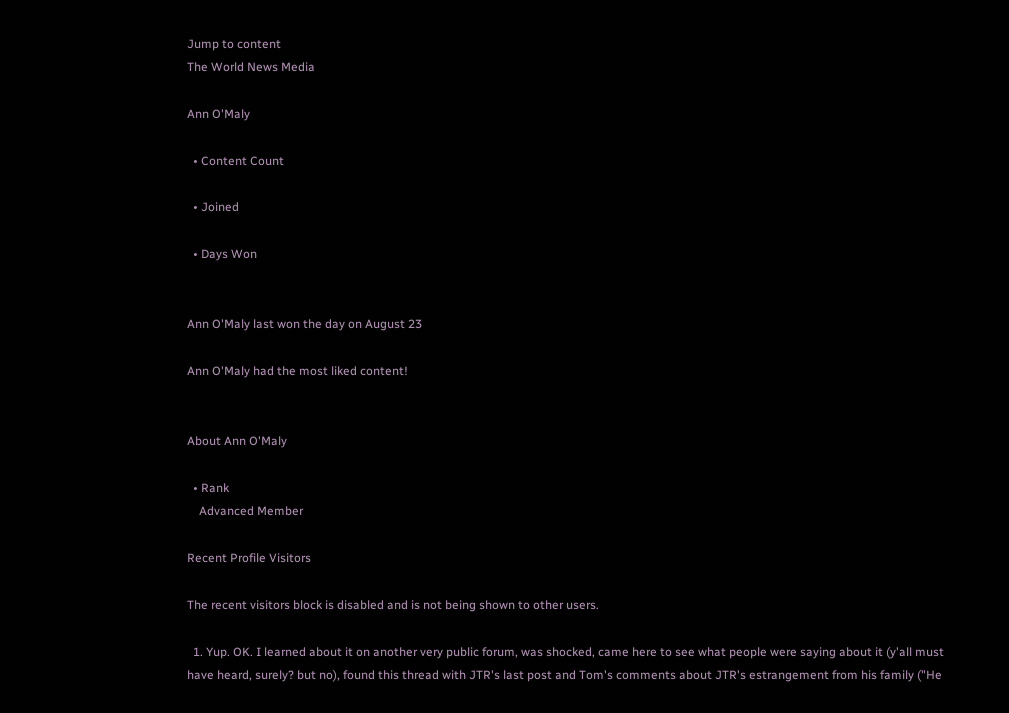Jump to content
The World News Media

Ann O'Maly

  • Content Count

  • Joined

  • Days Won


Ann O'Maly last won the day on August 23

Ann O'Maly had the most liked content!


About Ann O'Maly

  • Rank
    Advanced Member

Recent Profile Visitors

The recent visitors block is disabled and is not being shown to other users.

  1. Yup. OK. I learned about it on another very public forum, was shocked, came here to see what people were saying about it (y'all must have heard, surely? but no), found this thread with JTR's last post and Tom's comments about JTR's estrangement from his family ("He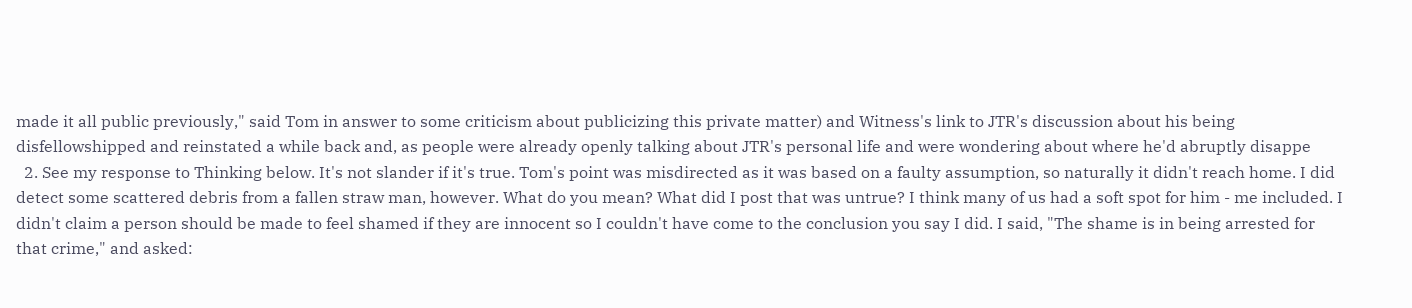made it all public previously," said Tom in answer to some criticism about publicizing this private matter) and Witness's link to JTR's discussion about his being disfellowshipped and reinstated a while back and, as people were already openly talking about JTR's personal life and were wondering about where he'd abruptly disappe
  2. See my response to Thinking below. It's not slander if it's true. Tom's point was misdirected as it was based on a faulty assumption, so naturally it didn't reach home. I did detect some scattered debris from a fallen straw man, however. What do you mean? What did I post that was untrue? I think many of us had a soft spot for him - me included. I didn't claim a person should be made to feel shamed if they are innocent so I couldn't have come to the conclusion you say I did. I said, "The shame is in being arrested for that crime," and asked: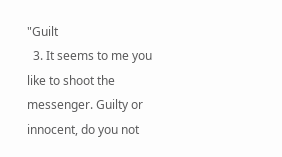"Guilt
  3. It seems to me you like to shoot the messenger. Guilty or innocent, do you not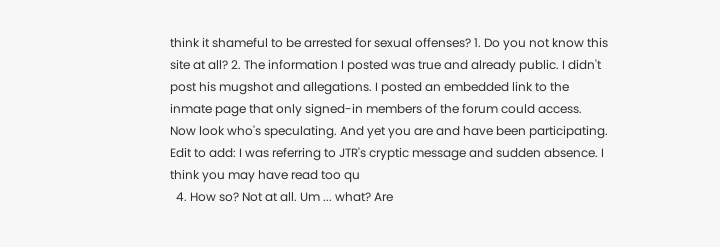think it shameful to be arrested for sexual offenses? 1. Do you not know this site at all? 2. The information I posted was true and already public. I didn't post his mugshot and allegations. I posted an embedded link to the inmate page that only signed-in members of the forum could access. Now look who's speculating. And yet you are and have been participating. Edit to add: I was referring to JTR's cryptic message and sudden absence. I think you may have read too qu
  4. How so? Not at all. Um ... what? Are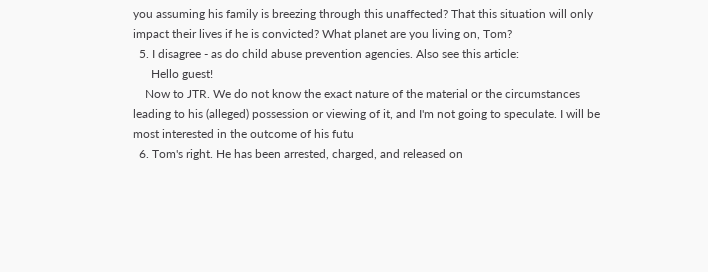you assuming his family is breezing through this unaffected? That this situation will only impact their lives if he is convicted? What planet are you living on, Tom?
  5. I disagree - as do child abuse prevention agencies. Also see this article:
      Hello guest!
    Now to JTR. We do not know the exact nature of the material or the circumstances leading to his (alleged) possession or viewing of it, and I'm not going to speculate. I will be most interested in the outcome of his futu
  6. Tom's right. He has been arrested, charged, and released on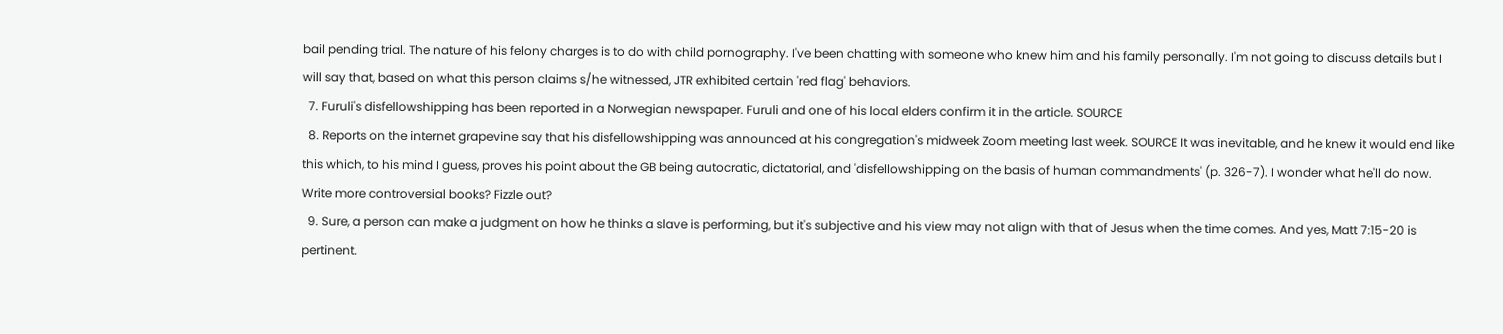bail pending trial. The nature of his felony charges is to do with child pornography. I've been chatting with someone who knew him and his family personally. I'm not going to discuss details but I will say that, based on what this person claims s/he witnessed, JTR exhibited certain 'red flag' behaviors.
  7. Furuli's disfellowshipping has been reported in a Norwegian newspaper. Furuli and one of his local elders confirm it in the article. SOURCE
  8. Reports on the internet grapevine say that his disfellowshipping was announced at his congregation's midweek Zoom meeting last week. SOURCE It was inevitable, and he knew it would end like this which, to his mind I guess, proves his point about the GB being autocratic, dictatorial, and 'disfellowshipping on the basis of human commandments' (p. 326-7). I wonder what he'll do now. Write more controversial books? Fizzle out?
  9. Sure, a person can make a judgment on how he thinks a slave is performing, but it's subjective and his view may not align with that of Jesus when the time comes. And yes, Matt 7:15-20 is pertinent.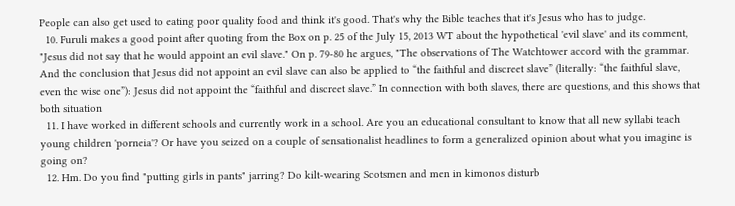People can also get used to eating poor quality food and think it's good. That's why the Bible teaches that it's Jesus who has to judge.
  10. Furuli makes a good point after quoting from the Box on p. 25 of the July 15, 2013 WT about the hypothetical 'evil slave' and its comment, "Jesus did not say that he would appoint an evil slave." On p. 79-80 he argues, "The observations of The Watchtower accord with the grammar. And the conclusion that Jesus did not appoint an evil slave can also be applied to “the faithful and discreet slave” (literally: “the faithful slave, even the wise one”): Jesus did not appoint the “faithful and discreet slave.” In connection with both slaves, there are questions, and this shows that both situation
  11. I have worked in different schools and currently work in a school. Are you an educational consultant to know that all new syllabi teach young children 'porneia'? Or have you seized on a couple of sensationalist headlines to form a generalized opinion about what you imagine is going on?
  12. Hm. Do you find "putting girls in pants" jarring? Do kilt-wearing Scotsmen and men in kimonos disturb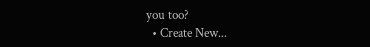you too?
  • Create New...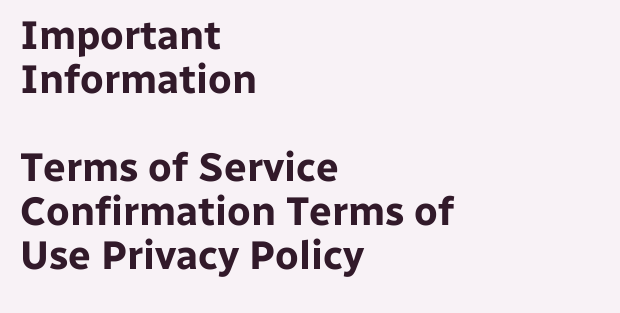Important Information

Terms of Service Confirmation Terms of Use Privacy Policy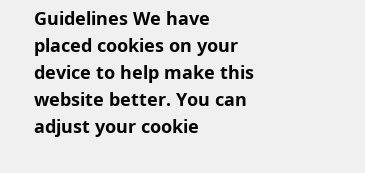Guidelines We have placed cookies on your device to help make this website better. You can adjust your cookie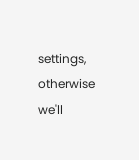settings, otherwise we'll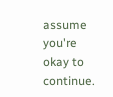assume you're okay to continue.